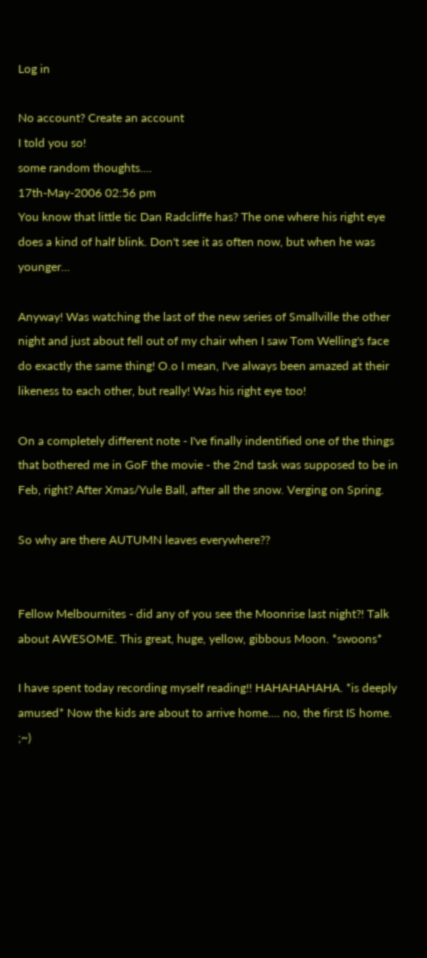Log in

No account? Create an account
I told you so!
some random thoughts....
17th-May-2006 02:56 pm
You know that little tic Dan Radcliffe has? The one where his right eye does a kind of half blink. Don't see it as often now, but when he was younger...

Anyway! Was watching the last of the new series of Smallville the other night and just about fell out of my chair when I saw Tom Welling's face do exactly the same thing! O.o I mean, I've always been amazed at their likeness to each other, but really! Was his right eye too!

On a completely different note - I've finally indentified one of the things that bothered me in GoF the movie - the 2nd task was supposed to be in Feb, right? After Xmas/Yule Ball, after all the snow. Verging on Spring.

So why are there AUTUMN leaves everywhere??


Fellow Melbournites - did any of you see the Moonrise last night?! Talk about AWESOME. This great, huge, yellow, gibbous Moon. *swoons*

I have spent today recording myself reading!! HAHAHAHAHA. *is deeply amused* Now the kids are about to arrive home.... no, the first IS home. ;~)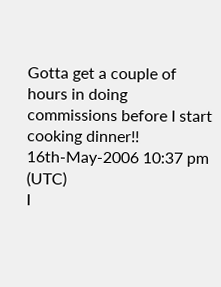Gotta get a couple of hours in doing commissions before I start cooking dinner!!
16th-May-2006 10:37 pm (UTC)
I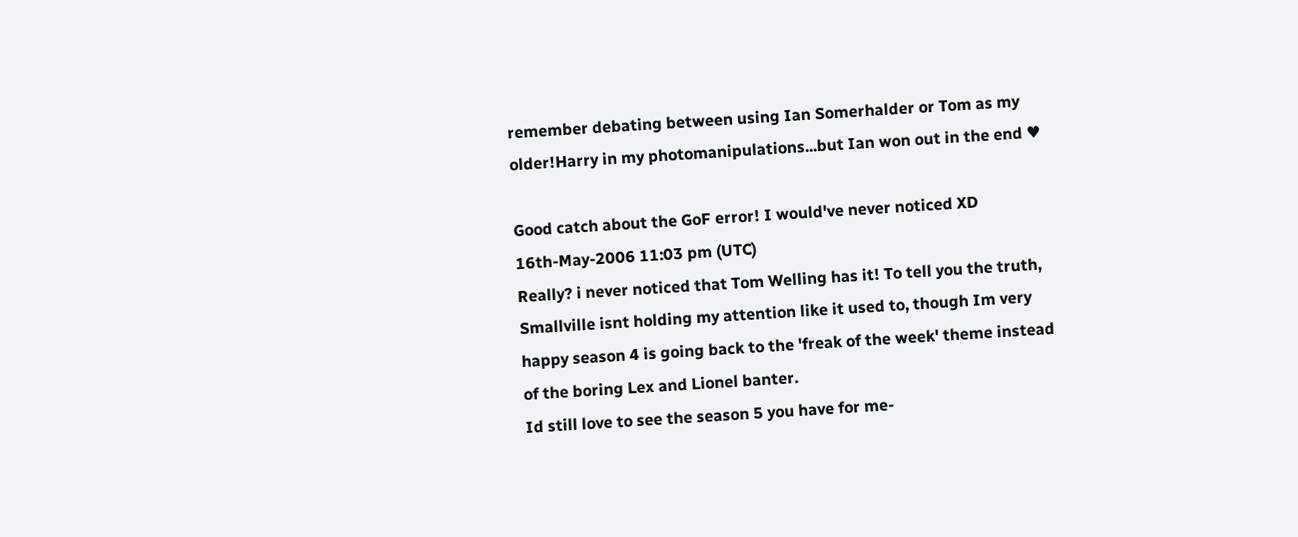remember debating between using Ian Somerhalder or Tom as my older!Harry in my photomanipulations...but Ian won out in the end ♥

Good catch about the GoF error! I would've never noticed XD
16th-May-2006 11:03 pm (UTC)
Really? i never noticed that Tom Welling has it! To tell you the truth, Smallville isnt holding my attention like it used to, though Im very happy season 4 is going back to the 'freak of the week' theme instead of the boring Lex and Lionel banter.
Id still love to see the season 5 you have for me-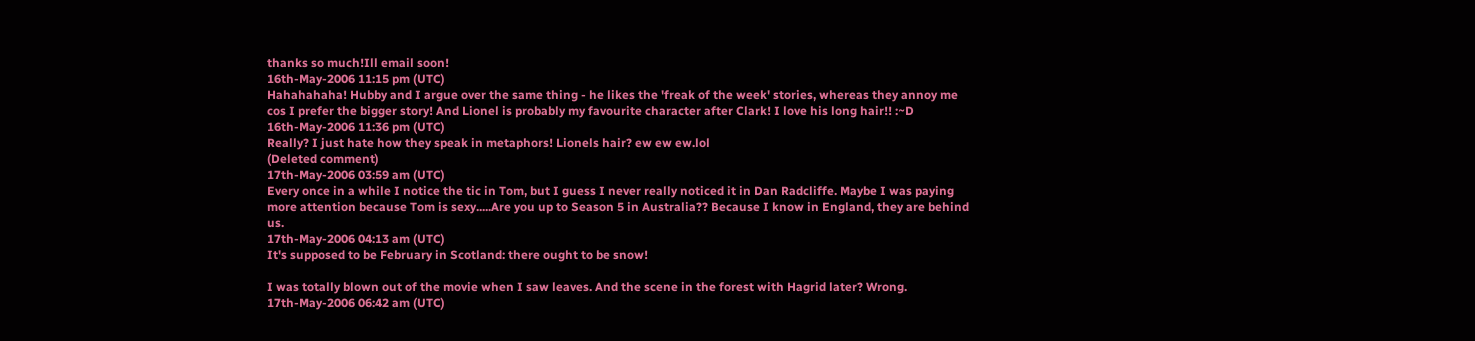thanks so much!Ill email soon!
16th-May-2006 11:15 pm (UTC)
Hahahahaha! Hubby and I argue over the same thing - he likes the 'freak of the week' stories, whereas they annoy me cos I prefer the bigger story! And Lionel is probably my favourite character after Clark! I love his long hair!! :~D
16th-May-2006 11:36 pm (UTC)
Really? I just hate how they speak in metaphors! Lionels hair? ew ew ew.lol
(Deleted comment)
17th-May-2006 03:59 am (UTC)
Every once in a while I notice the tic in Tom, but I guess I never really noticed it in Dan Radcliffe. Maybe I was paying more attention because Tom is sexy.....Are you up to Season 5 in Australia?? Because I know in England, they are behind us.
17th-May-2006 04:13 am (UTC)
It's supposed to be February in Scotland: there ought to be snow!

I was totally blown out of the movie when I saw leaves. And the scene in the forest with Hagrid later? Wrong.
17th-May-2006 06:42 am (UTC)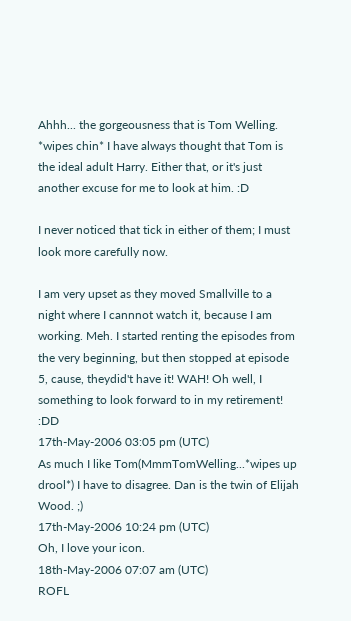Ahhh... the gorgeousness that is Tom Welling. *wipes chin* I have always thought that Tom is the ideal adult Harry. Either that, or it's just another excuse for me to look at him. :D

I never noticed that tick in either of them; I must look more carefully now.

I am very upset as they moved Smallville to a night where I cannnot watch it, because I am working. Meh. I started renting the episodes from the very beginning, but then stopped at episode 5, cause, theydid't have it! WAH! Oh well, I something to look forward to in my retirement! :DD
17th-May-2006 03:05 pm (UTC)
As much I like Tom(MmmTomWelling...*wipes up drool*) I have to disagree. Dan is the twin of Elijah Wood. ;)
17th-May-2006 10:24 pm (UTC)
Oh, I love your icon.
18th-May-2006 07:07 am (UTC)
ROFL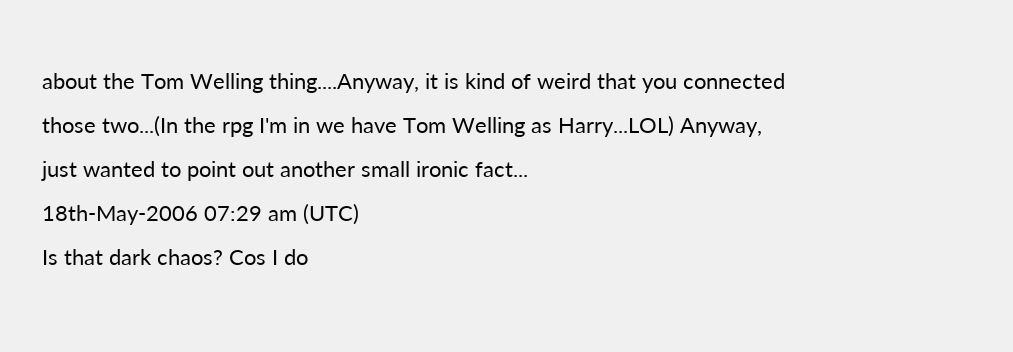about the Tom Welling thing....Anyway, it is kind of weird that you connected those two...(In the rpg I'm in we have Tom Welling as Harry...LOL) Anyway, just wanted to point out another small ironic fact...
18th-May-2006 07:29 am (UTC)
Is that dark chaos? Cos I do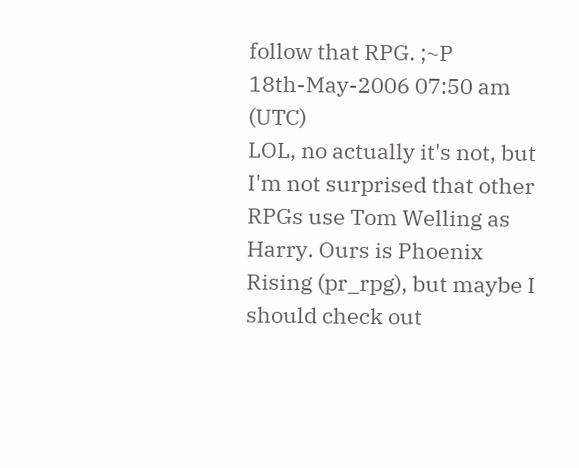follow that RPG. ;~P
18th-May-2006 07:50 am (UTC)
LOL, no actually it's not, but I'm not surprised that other RPGs use Tom Welling as Harry. Ours is Phoenix Rising (pr_rpg), but maybe I should check out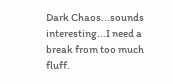Dark Chaos...sounds interesting...I need a break from too much fluff.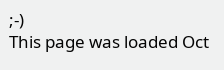;-)
This page was loaded Oct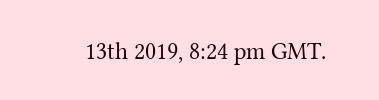13th 2019, 8:24 pm GMT.